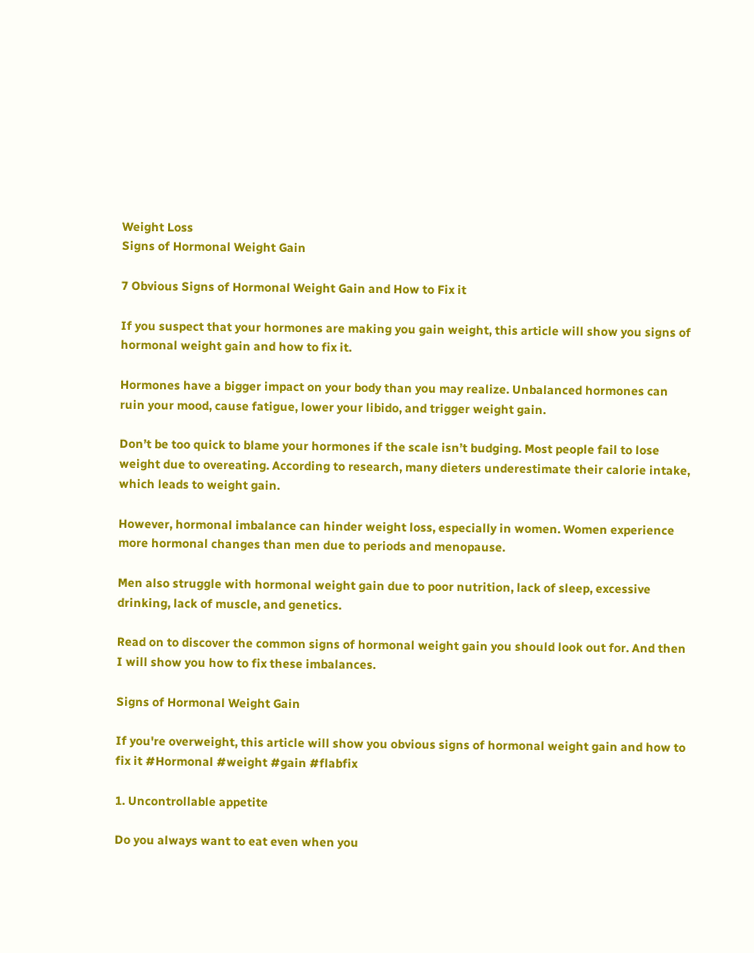Weight Loss
Signs of Hormonal Weight Gain

7 Obvious Signs of Hormonal Weight Gain and How to Fix it

If you suspect that your hormones are making you gain weight, this article will show you signs of hormonal weight gain and how to fix it.

Hormones have a bigger impact on your body than you may realize. Unbalanced hormones can ruin your mood, cause fatigue, lower your libido, and trigger weight gain.

Don’t be too quick to blame your hormones if the scale isn’t budging. Most people fail to lose weight due to overeating. According to research, many dieters underestimate their calorie intake, which leads to weight gain.

However, hormonal imbalance can hinder weight loss, especially in women. Women experience more hormonal changes than men due to periods and menopause.

Men also struggle with hormonal weight gain due to poor nutrition, lack of sleep, excessive drinking, lack of muscle, and genetics.

Read on to discover the common signs of hormonal weight gain you should look out for. And then I will show you how to fix these imbalances.

Signs of Hormonal Weight Gain

If you're overweight, this article will show you obvious signs of hormonal weight gain and how to fix it #Hormonal #weight #gain #flabfix

1. Uncontrollable appetite

Do you always want to eat even when you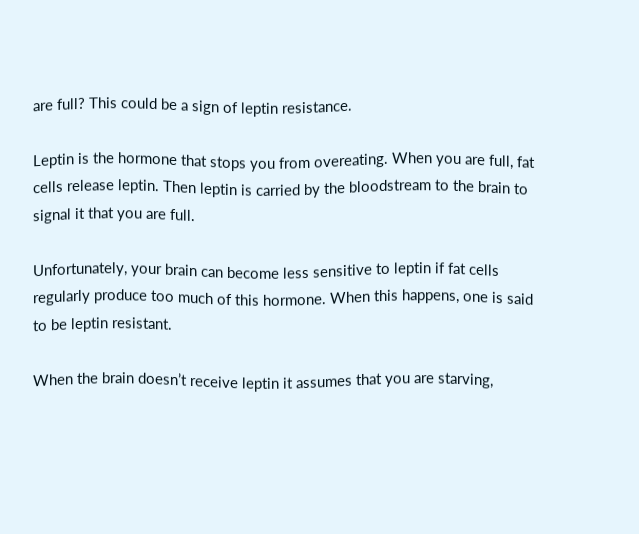are full? This could be a sign of leptin resistance.

Leptin is the hormone that stops you from overeating. When you are full, fat cells release leptin. Then leptin is carried by the bloodstream to the brain to signal it that you are full.

Unfortunately, your brain can become less sensitive to leptin if fat cells regularly produce too much of this hormone. When this happens, one is said to be leptin resistant.

When the brain doesn’t receive leptin it assumes that you are starving,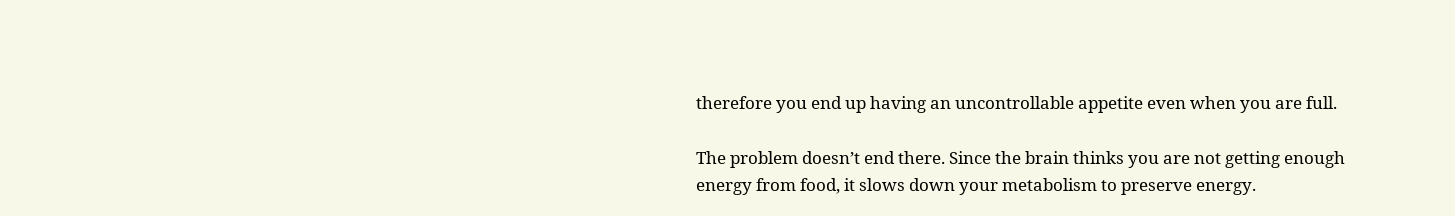therefore you end up having an uncontrollable appetite even when you are full.

The problem doesn’t end there. Since the brain thinks you are not getting enough energy from food, it slows down your metabolism to preserve energy.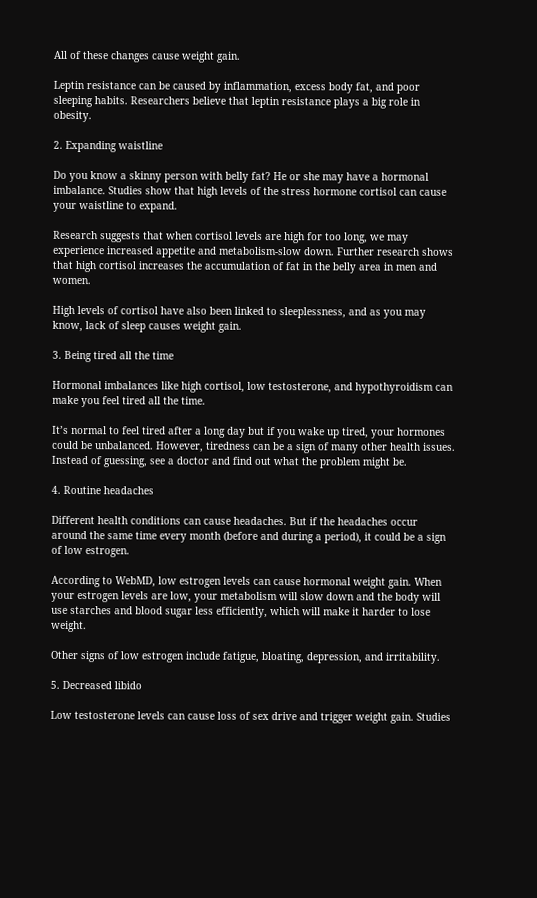All of these changes cause weight gain.

Leptin resistance can be caused by inflammation, excess body fat, and poor sleeping habits. Researchers believe that leptin resistance plays a big role in obesity.

2. Expanding waistline

Do you know a skinny person with belly fat? He or she may have a hormonal imbalance. Studies show that high levels of the stress hormone cortisol can cause your waistline to expand.

Research suggests that when cortisol levels are high for too long, we may experience increased appetite and metabolism-slow down. Further research shows that high cortisol increases the accumulation of fat in the belly area in men and women.

High levels of cortisol have also been linked to sleeplessness, and as you may know, lack of sleep causes weight gain.

3. Being tired all the time

Hormonal imbalances like high cortisol, low testosterone, and hypothyroidism can make you feel tired all the time.

It’s normal to feel tired after a long day but if you wake up tired, your hormones could be unbalanced. However, tiredness can be a sign of many other health issues. Instead of guessing, see a doctor and find out what the problem might be.

4. Routine headaches

Different health conditions can cause headaches. But if the headaches occur around the same time every month (before and during a period), it could be a sign of low estrogen.

According to WebMD, low estrogen levels can cause hormonal weight gain. When your estrogen levels are low, your metabolism will slow down and the body will use starches and blood sugar less efficiently, which will make it harder to lose weight.

Other signs of low estrogen include fatigue, bloating, depression, and irritability.

5. Decreased libido

Low testosterone levels can cause loss of sex drive and trigger weight gain. Studies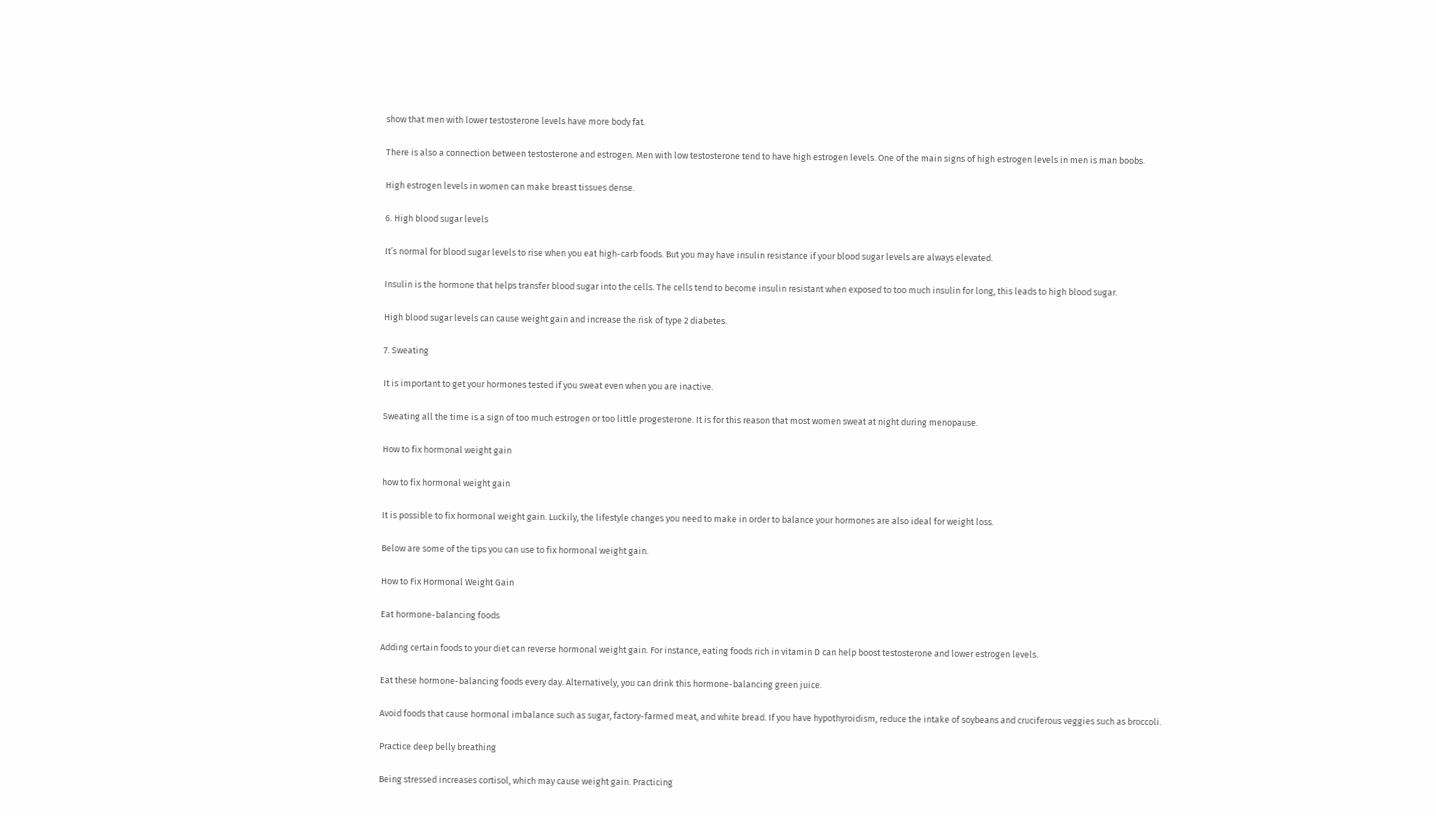show that men with lower testosterone levels have more body fat.

There is also a connection between testosterone and estrogen. Men with low testosterone tend to have high estrogen levels. One of the main signs of high estrogen levels in men is man boobs.

High estrogen levels in women can make breast tissues dense.

6. High blood sugar levels

It’s normal for blood sugar levels to rise when you eat high-carb foods. But you may have insulin resistance if your blood sugar levels are always elevated.

Insulin is the hormone that helps transfer blood sugar into the cells. The cells tend to become insulin resistant when exposed to too much insulin for long, this leads to high blood sugar.

High blood sugar levels can cause weight gain and increase the risk of type 2 diabetes.

7. Sweating

It is important to get your hormones tested if you sweat even when you are inactive.

Sweating all the time is a sign of too much estrogen or too little progesterone. It is for this reason that most women sweat at night during menopause.

How to fix hormonal weight gain

how to fix hormonal weight gain

It is possible to fix hormonal weight gain. Luckily, the lifestyle changes you need to make in order to balance your hormones are also ideal for weight loss.

Below are some of the tips you can use to fix hormonal weight gain.

How to Fix Hormonal Weight Gain

Eat hormone-balancing foods

Adding certain foods to your diet can reverse hormonal weight gain. For instance, eating foods rich in vitamin D can help boost testosterone and lower estrogen levels.

Eat these hormone-balancing foods every day. Alternatively, you can drink this hormone-balancing green juice.

Avoid foods that cause hormonal imbalance such as sugar, factory-farmed meat, and white bread. If you have hypothyroidism, reduce the intake of soybeans and cruciferous veggies such as broccoli.

Practice deep belly breathing

Being stressed increases cortisol, which may cause weight gain. Practicing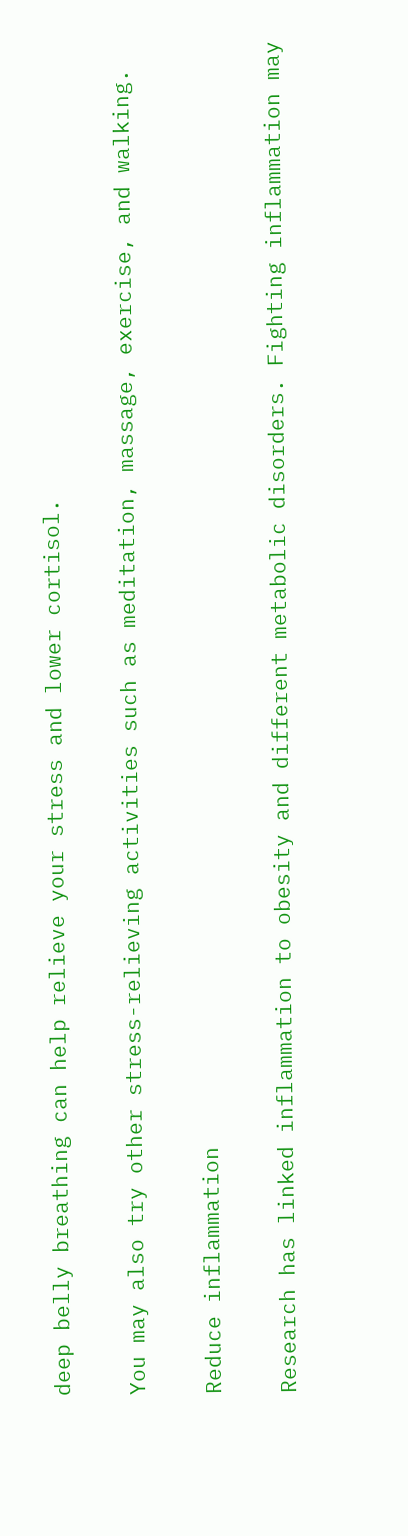deep belly breathing can help relieve your stress and lower cortisol.

You may also try other stress-relieving activities such as meditation, massage, exercise, and walking.

Reduce inflammation

Research has linked inflammation to obesity and different metabolic disorders. Fighting inflammation may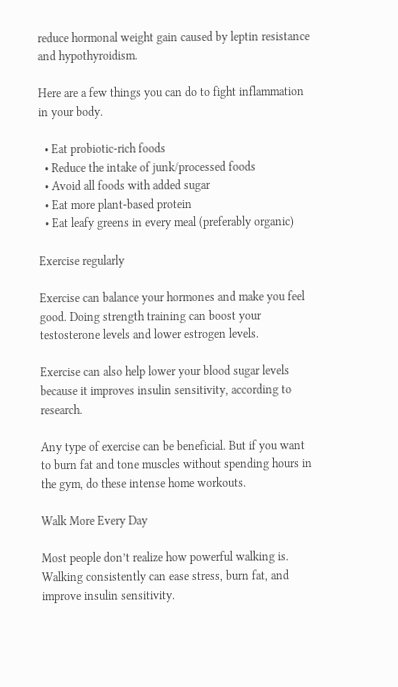reduce hormonal weight gain caused by leptin resistance and hypothyroidism.

Here are a few things you can do to fight inflammation in your body.

  • Eat probiotic-rich foods
  • Reduce the intake of junk/processed foods
  • Avoid all foods with added sugar
  • Eat more plant-based protein
  • Eat leafy greens in every meal (preferably organic)

Exercise regularly

Exercise can balance your hormones and make you feel good. Doing strength training can boost your testosterone levels and lower estrogen levels.

Exercise can also help lower your blood sugar levels because it improves insulin sensitivity, according to research.

Any type of exercise can be beneficial. But if you want to burn fat and tone muscles without spending hours in the gym, do these intense home workouts.

Walk More Every Day

Most people don’t realize how powerful walking is. Walking consistently can ease stress, burn fat, and improve insulin sensitivity.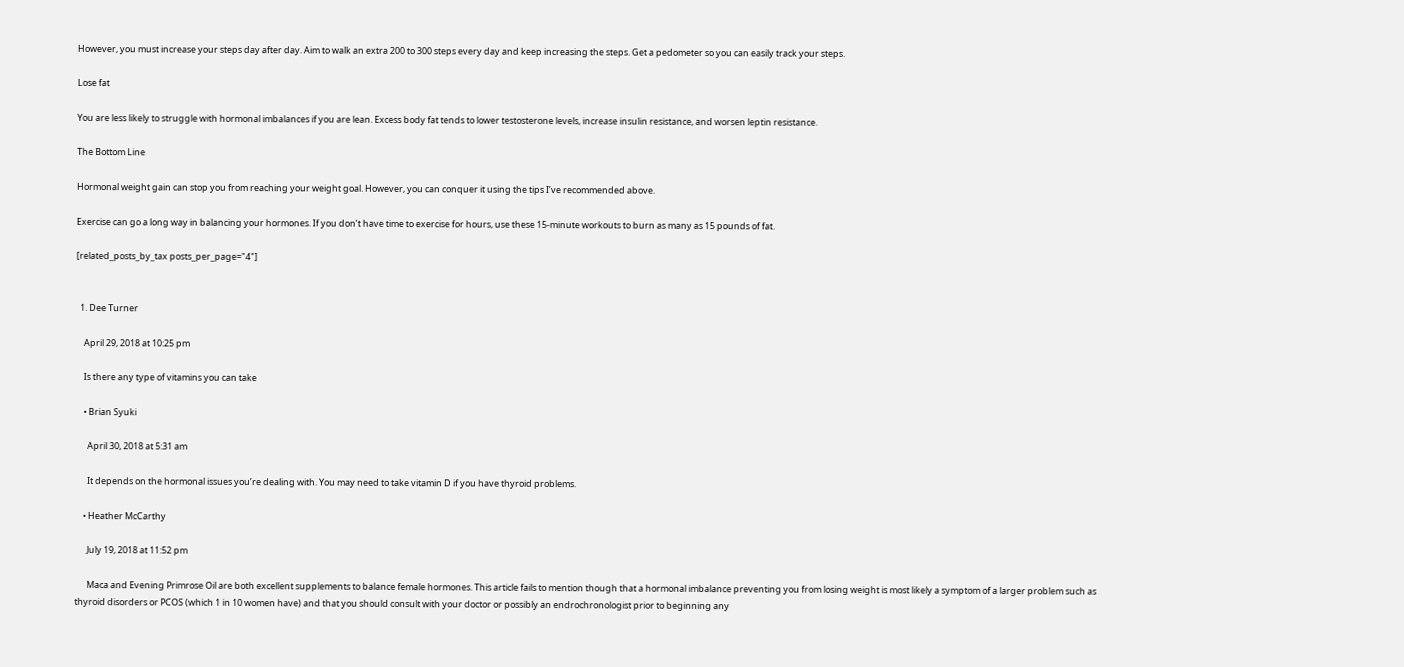However, you must increase your steps day after day. Aim to walk an extra 200 to 300 steps every day and keep increasing the steps. Get a pedometer so you can easily track your steps.

Lose fat

You are less likely to struggle with hormonal imbalances if you are lean. Excess body fat tends to lower testosterone levels, increase insulin resistance, and worsen leptin resistance.

The Bottom Line

Hormonal weight gain can stop you from reaching your weight goal. However, you can conquer it using the tips I’ve recommended above.

Exercise can go a long way in balancing your hormones. If you don’t have time to exercise for hours, use these 15-minute workouts to burn as many as 15 pounds of fat.

[related_posts_by_tax posts_per_page="4"]


  1. Dee Turner

    April 29, 2018 at 10:25 pm

    Is there any type of vitamins you can take

    • Brian Syuki

      April 30, 2018 at 5:31 am

      It depends on the hormonal issues you’re dealing with. You may need to take vitamin D if you have thyroid problems.

    • Heather McCarthy

      July 19, 2018 at 11:52 pm

      Maca and Evening Primrose Oil are both excellent supplements to balance female hormones. This article fails to mention though that a hormonal imbalance preventing you from losing weight is most likely a symptom of a larger problem such as thyroid disorders or PCOS (which 1 in 10 women have) and that you should consult with your doctor or possibly an endrochronologist prior to beginning any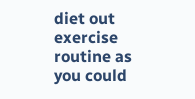diet out exercise routine as you could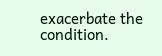exacerbate the condition.